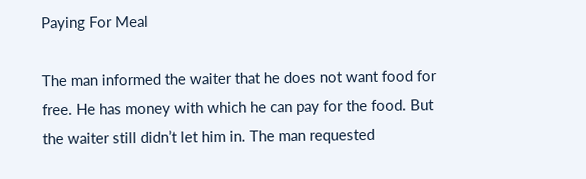Paying For Meal

The man informed the waiter that he does not want food for free. He has money with which he can pay for the food. But the waiter still didn’t let him in. The man requested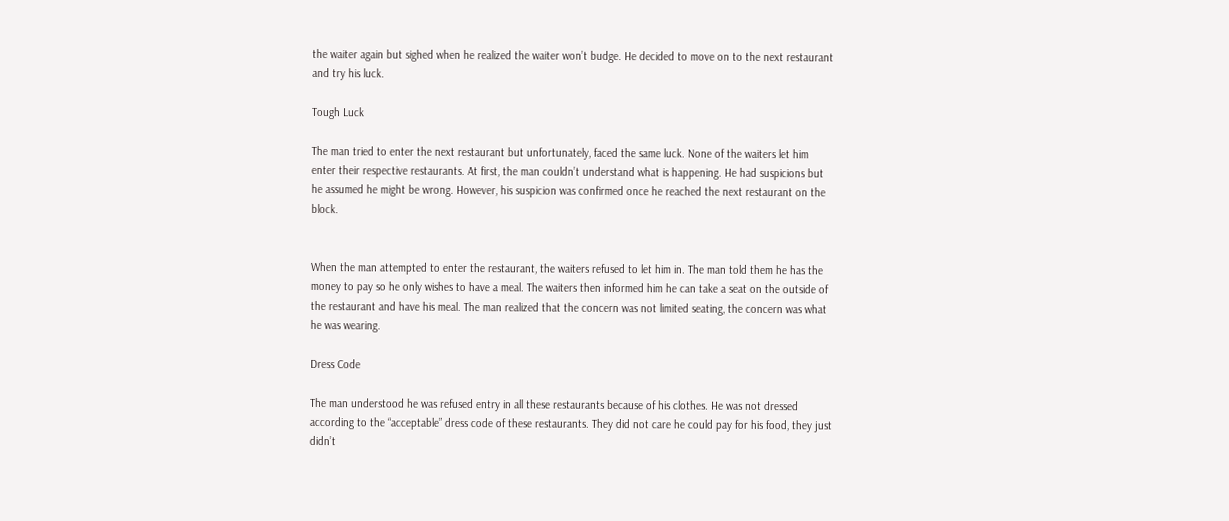the waiter again but sighed when he realized the waiter won’t budge. He decided to move on to the next restaurant and try his luck.

Tough Luck

The man tried to enter the next restaurant but unfortunately, faced the same luck. None of the waiters let him enter their respective restaurants. At first, the man couldn’t understand what is happening. He had suspicions but he assumed he might be wrong. However, his suspicion was confirmed once he reached the next restaurant on the block.


When the man attempted to enter the restaurant, the waiters refused to let him in. The man told them he has the money to pay so he only wishes to have a meal. The waiters then informed him he can take a seat on the outside of the restaurant and have his meal. The man realized that the concern was not limited seating, the concern was what he was wearing.

Dress Code

The man understood he was refused entry in all these restaurants because of his clothes. He was not dressed according to the “acceptable” dress code of these restaurants. They did not care he could pay for his food, they just didn’t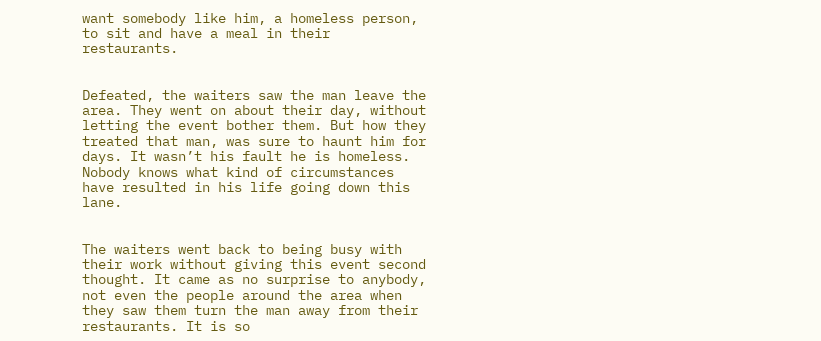want somebody like him, a homeless person, to sit and have a meal in their restaurants.


Defeated, the waiters saw the man leave the area. They went on about their day, without letting the event bother them. But how they treated that man, was sure to haunt him for days. It wasn’t his fault he is homeless. Nobody knows what kind of circumstances have resulted in his life going down this lane.


The waiters went back to being busy with their work without giving this event second thought. It came as no surprise to anybody, not even the people around the area when they saw them turn the man away from their restaurants. It is so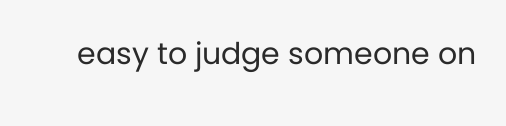easy to judge someone on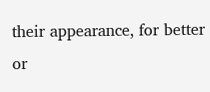their appearance, for better or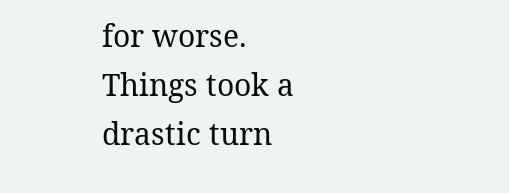for worse. Things took a drastic turn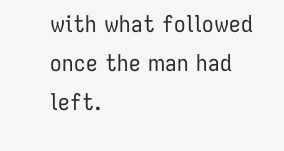with what followed once the man had left.